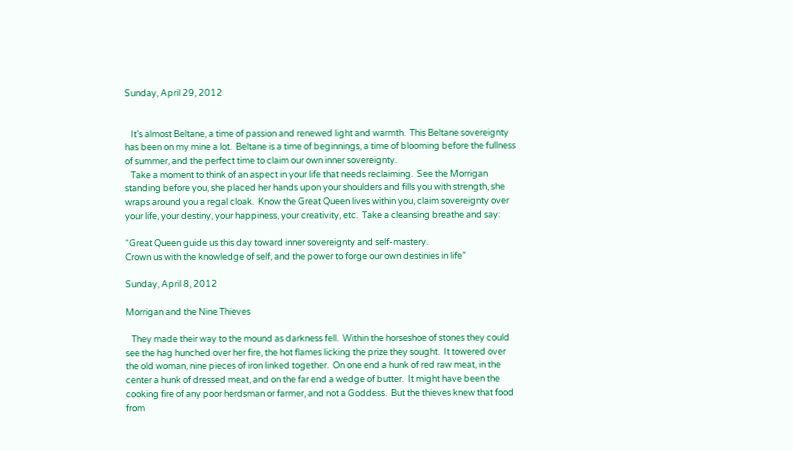Sunday, April 29, 2012


   It’s almost Beltane, a time of passion and renewed light and warmth.  This Beltane sovereignty has been on my mine a lot.  Beltane is a time of beginnings, a time of blooming before the fullness of summer, and the perfect time to claim our own inner sovereignty.
   Take a moment to think of an aspect in your life that needs reclaiming.  See the Morrigan standing before you, she placed her hands upon your shoulders and fills you with strength, she wraps around you a regal cloak.  Know the Great Queen lives within you, claim sovereignty over your life, your destiny, your happiness, your creativity, etc.  Take a cleansing breathe and say:

“Great Queen guide us this day toward inner sovereignty and self-mastery.
Crown us with the knowledge of self, and the power to forge our own destinies in life”

Sunday, April 8, 2012

Morrigan and the Nine Thieves

   They made their way to the mound as darkness fell.  Within the horseshoe of stones they could see the hag hunched over her fire, the hot flames licking the prize they sought.  It towered over the old woman, nine pieces of iron linked together.  On one end a hunk of red raw meat, in the center a hunk of dressed meat, and on the far end a wedge of butter.  It might have been the cooking fire of any poor herdsman or farmer, and not a Goddess.  But the thieves knew that food from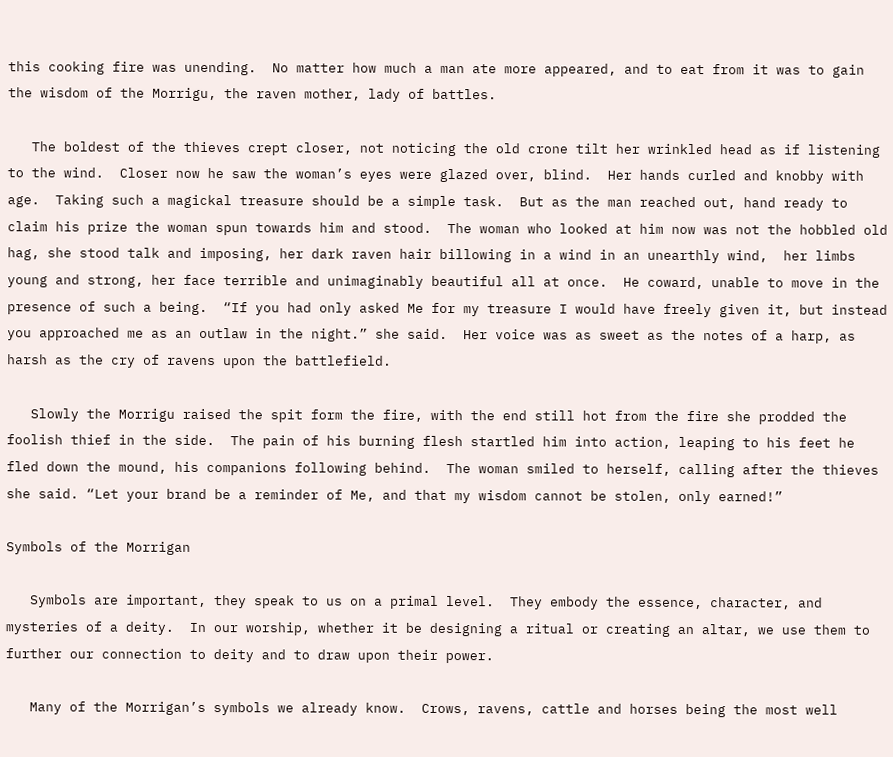this cooking fire was unending.  No matter how much a man ate more appeared, and to eat from it was to gain the wisdom of the Morrigu, the raven mother, lady of battles.

   The boldest of the thieves crept closer, not noticing the old crone tilt her wrinkled head as if listening to the wind.  Closer now he saw the woman’s eyes were glazed over, blind.  Her hands curled and knobby with age.  Taking such a magickal treasure should be a simple task.  But as the man reached out, hand ready to claim his prize the woman spun towards him and stood.  The woman who looked at him now was not the hobbled old hag, she stood talk and imposing, her dark raven hair billowing in a wind in an unearthly wind,  her limbs young and strong, her face terrible and unimaginably beautiful all at once.  He coward, unable to move in the presence of such a being.  “If you had only asked Me for my treasure I would have freely given it, but instead you approached me as an outlaw in the night.” she said.  Her voice was as sweet as the notes of a harp, as harsh as the cry of ravens upon the battlefield.

   Slowly the Morrigu raised the spit form the fire, with the end still hot from the fire she prodded the foolish thief in the side.  The pain of his burning flesh startled him into action, leaping to his feet he fled down the mound, his companions following behind.  The woman smiled to herself, calling after the thieves she said. “Let your brand be a reminder of Me, and that my wisdom cannot be stolen, only earned!”

Symbols of the Morrigan

   Symbols are important, they speak to us on a primal level.  They embody the essence, character, and mysteries of a deity.  In our worship, whether it be designing a ritual or creating an altar, we use them to further our connection to deity and to draw upon their power.

   Many of the Morrigan’s symbols we already know.  Crows, ravens, cattle and horses being the most well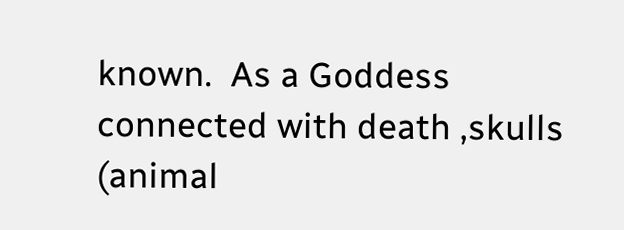known.  As a Goddess connected with death ,skulls (animal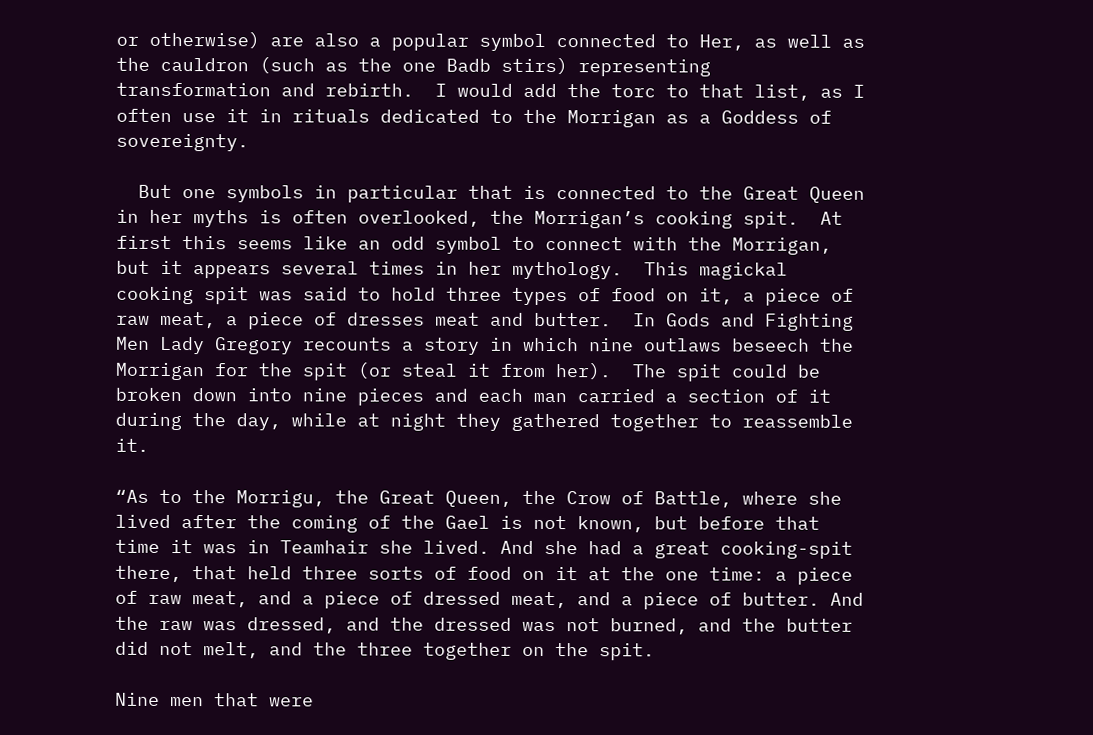or otherwise) are also a popular symbol connected to Her, as well as the cauldron (such as the one Badb stirs) representing transformation and rebirth.  I would add the torc to that list, as I often use it in rituals dedicated to the Morrigan as a Goddess of sovereignty.

  But one symbols in particular that is connected to the Great Queen in her myths is often overlooked, the Morrigan’s cooking spit.  At first this seems like an odd symbol to connect with the Morrigan, but it appears several times in her mythology.  This magickal cooking spit was said to hold three types of food on it, a piece of raw meat, a piece of dresses meat and butter.  In Gods and Fighting Men Lady Gregory recounts a story in which nine outlaws beseech the Morrigan for the spit (or steal it from her).  The spit could be broken down into nine pieces and each man carried a section of it during the day, while at night they gathered together to reassemble it.

“As to the Morrigu, the Great Queen, the Crow of Battle, where she lived after the coming of the Gael is not known, but before that time it was in Teamhair she lived. And she had a great cooking-spit there, that held three sorts of food on it at the one time: a piece of raw meat, and a piece of dressed meat, and a piece of butter. And the raw was dressed, and the dressed was not burned, and the butter did not melt, and the three together on the spit.

Nine men that were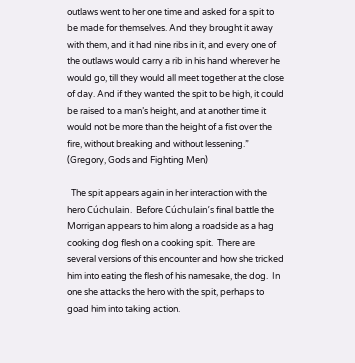outlaws went to her one time and asked for a spit to be made for themselves. And they brought it away with them, and it had nine ribs in it, and every one of the outlaws would carry a rib in his hand wherever he would go, till they would all meet together at the close of day. And if they wanted the spit to be high, it could be raised to a man’s height, and at another time it would not be more than the height of a fist over the fire, without breaking and without lessening.”  (Gregory, Gods and Fighting Men)

  The spit appears again in her interaction with the hero Cúchulain.  Before Cúchulain’s final battle the Morrigan appears to him along a roadside as a hag cooking dog flesh on a cooking spit.  There are several versions of this encounter and how she tricked him into eating the flesh of his namesake, the dog.  In one she attacks the hero with the spit, perhaps to goad him into taking action.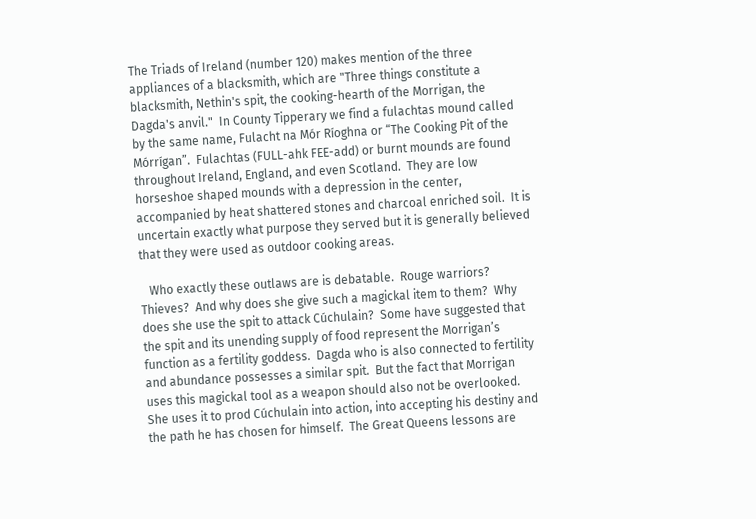The Triads of Ireland (number 120) makes mention of the three appliances of a blacksmith, which are "Three things constitute a blacksmith, Nethin's spit, the cooking-hearth of the Morrigan, the Dagda's anvil."  In County Tipperary we find a fulachtas mound called by the same name, Fulacht na Mór Ríoghna or “The Cooking Pit of the Mórrígan”.  Fulachtas (FULL-ahk FEE-add) or burnt mounds are found throughout Ireland, England, and even Scotland.  They are low horseshoe shaped mounds with a depression in the center, accompanied by heat shattered stones and charcoal enriched soil.  It is uncertain exactly what purpose they served but it is generally believed that they were used as outdoor cooking areas.

   Who exactly these outlaws are is debatable.  Rouge warriors? Thieves?  And why does she give such a magickal item to them?  Why does she use the spit to attack Cúchulain?  Some have suggested that the spit and its unending supply of food represent the Morrigan’s function as a fertility goddess.  Dagda who is also connected to fertility and abundance possesses a similar spit.  But the fact that Morrigan uses this magickal tool as a weapon should also not be overlooked.  She uses it to prod Cúchulain into action, into accepting his destiny and the path he has chosen for himself.  The Great Queens lessons are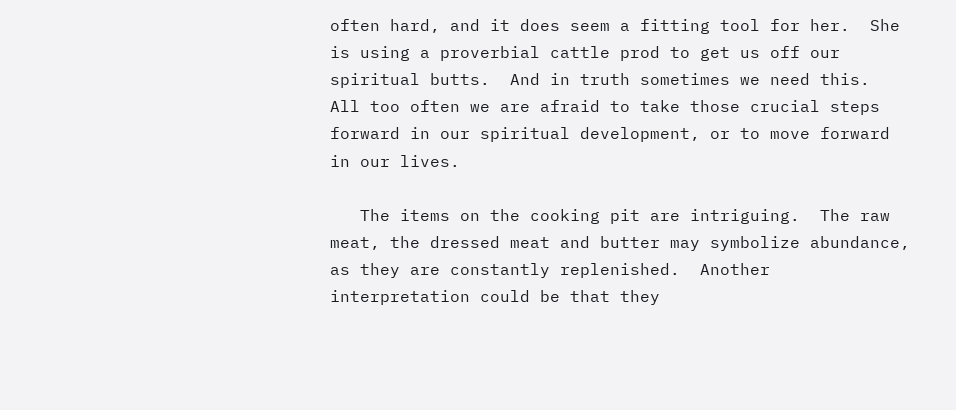often hard, and it does seem a fitting tool for her.  She is using a proverbial cattle prod to get us off our spiritual butts.  And in truth sometimes we need this.  All too often we are afraid to take those crucial steps forward in our spiritual development, or to move forward in our lives.

   The items on the cooking pit are intriguing.  The raw meat, the dressed meat and butter may symbolize abundance, as they are constantly replenished.  Another interpretation could be that they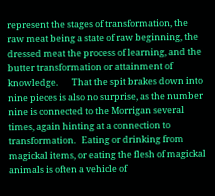represent the stages of transformation, the raw meat being a state of raw beginning, the dressed meat the process of learning, and the butter transformation or attainment of knowledge.       That the spit brakes down into nine pieces is also no surprise, as the number nine is connected to the Morrigan several times, again hinting at a connection to transformation.   Eating or drinking from magickal items, or eating the flesh of magickal animals is often a vehicle of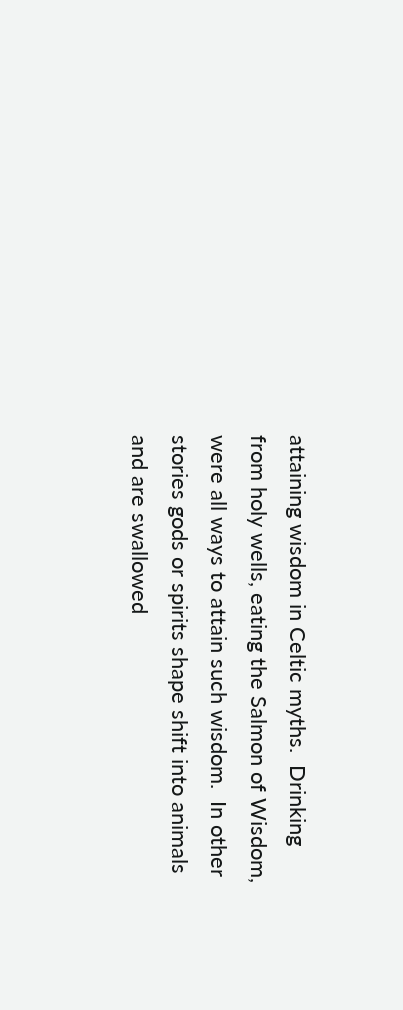attaining wisdom in Celtic myths.  Drinking from holy wells, eating the Salmon of Wisdom, were all ways to attain such wisdom.  In other stories gods or spirits shape shift into animals and are swallowed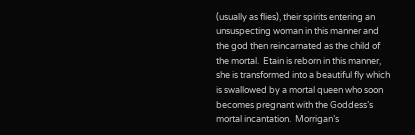(usually as flies), their spirits entering an unsuspecting woman in this manner and the god then reincarnated as the child of the mortal.  Etain is reborn in this manner, she is transformed into a beautiful fly which is swallowed by a mortal queen who soon becomes pregnant with the Goddess’s mortal incantation.  Morrigan’s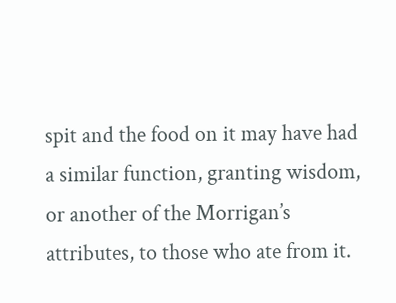spit and the food on it may have had a similar function, granting wisdom, or another of the Morrigan’s attributes, to those who ate from it.